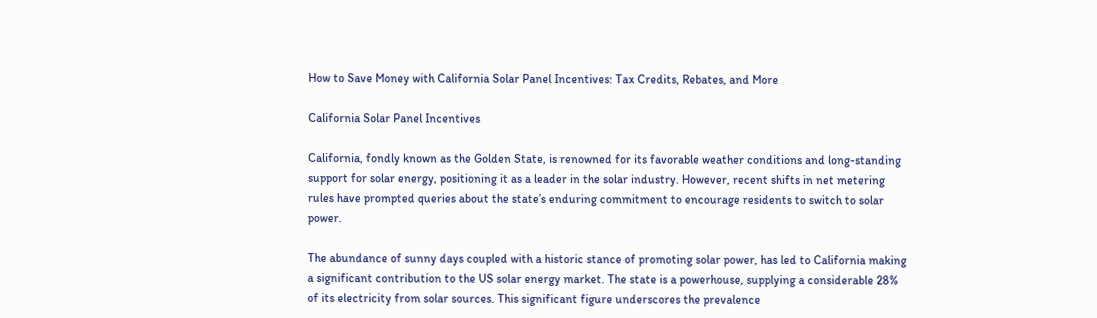How to Save Money with California Solar Panel Incentives: Tax Credits, Rebates, and More

California Solar Panel Incentives

California, fondly known as the Golden State, is renowned for its favorable weather conditions and long-standing support for solar energy, positioning it as a leader in the solar industry. However, recent shifts in net metering rules have prompted queries about the state’s enduring commitment to encourage residents to switch to solar power.

The abundance of sunny days coupled with a historic stance of promoting solar power, has led to California making a significant contribution to the US solar energy market. The state is a powerhouse, supplying a considerable 28% of its electricity from solar sources. This significant figure underscores the prevalence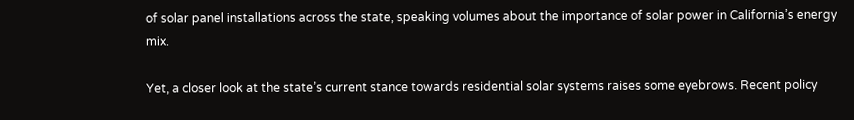of solar panel installations across the state, speaking volumes about the importance of solar power in California’s energy mix.

Yet, a closer look at the state’s current stance towards residential solar systems raises some eyebrows. Recent policy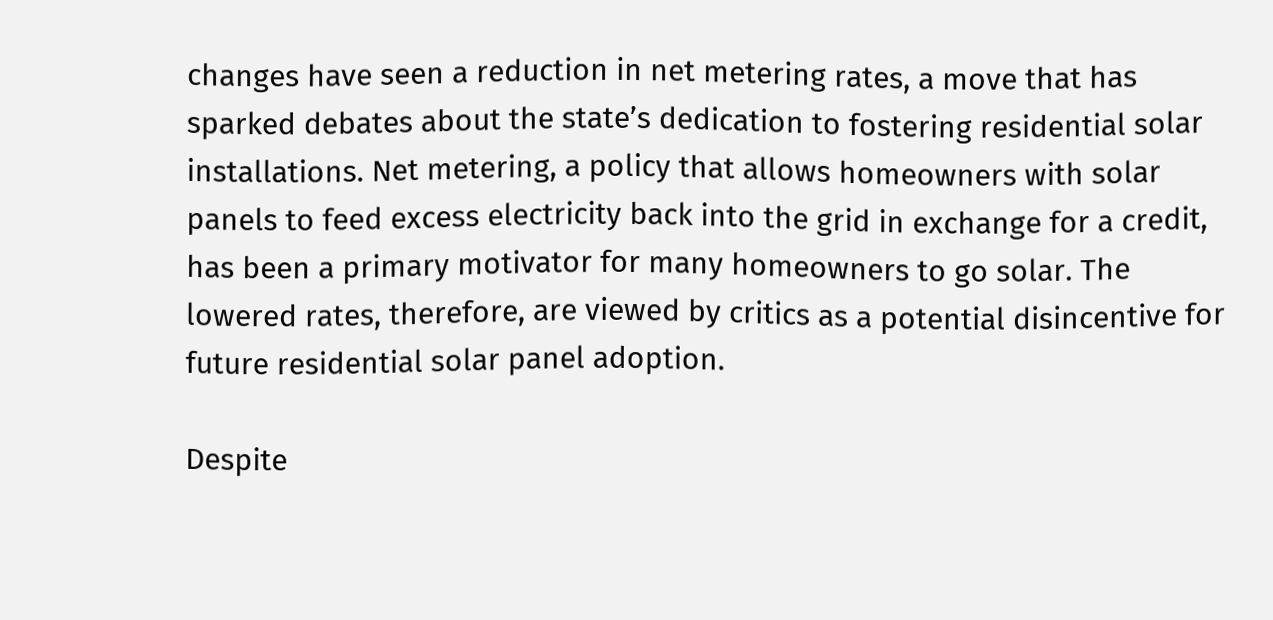changes have seen a reduction in net metering rates, a move that has sparked debates about the state’s dedication to fostering residential solar installations. Net metering, a policy that allows homeowners with solar panels to feed excess electricity back into the grid in exchange for a credit, has been a primary motivator for many homeowners to go solar. The lowered rates, therefore, are viewed by critics as a potential disincentive for future residential solar panel adoption.

Despite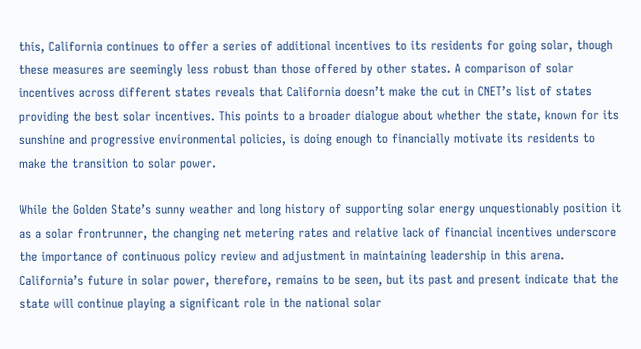this, California continues to offer a series of additional incentives to its residents for going solar, though these measures are seemingly less robust than those offered by other states. A comparison of solar incentives across different states reveals that California doesn’t make the cut in CNET’s list of states providing the best solar incentives. This points to a broader dialogue about whether the state, known for its sunshine and progressive environmental policies, is doing enough to financially motivate its residents to make the transition to solar power.

While the Golden State’s sunny weather and long history of supporting solar energy unquestionably position it as a solar frontrunner, the changing net metering rates and relative lack of financial incentives underscore the importance of continuous policy review and adjustment in maintaining leadership in this arena. California’s future in solar power, therefore, remains to be seen, but its past and present indicate that the state will continue playing a significant role in the national solar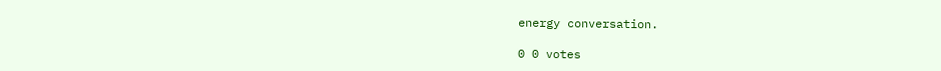energy conversation.

0 0 votes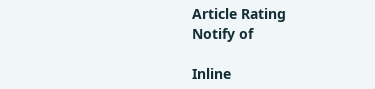Article Rating
Notify of

Inline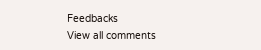Feedbacks
View all comments